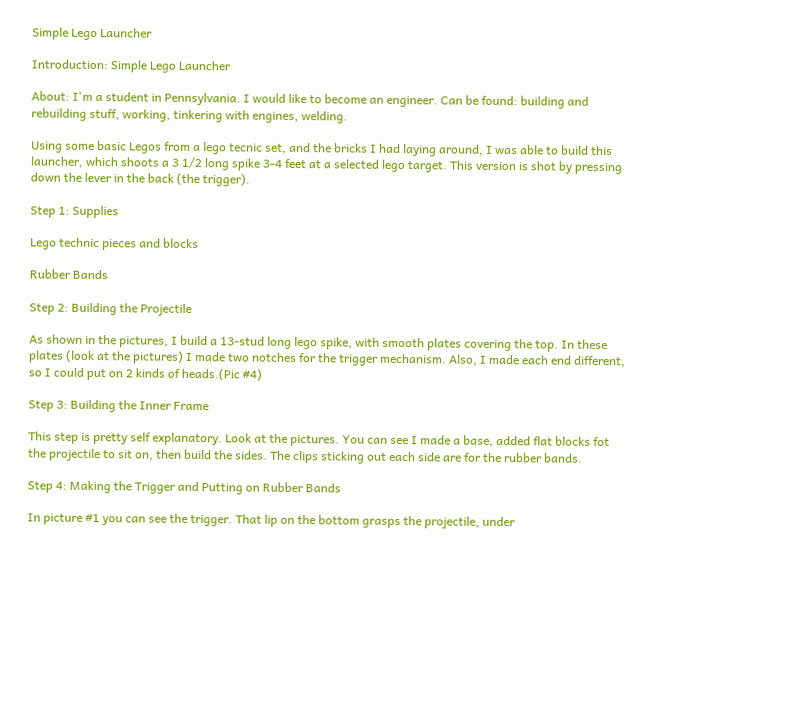Simple Lego Launcher

Introduction: Simple Lego Launcher

About: I'm a student in Pennsylvania. I would like to become an engineer. Can be found: building and rebuilding stuff, working, tinkering with engines, welding.

Using some basic Legos from a lego tecnic set, and the bricks I had laying around, I was able to build this launcher, which shoots a 3 1/2 long spike 3-4 feet at a selected lego target. This version is shot by pressing down the lever in the back (the trigger).

Step 1: Supplies

Lego technic pieces and blocks

Rubber Bands

Step 2: Building the Projectile

As shown in the pictures, I build a 13-stud long lego spike, with smooth plates covering the top. In these plates (look at the pictures) I made two notches for the trigger mechanism. Also, I made each end different, so I could put on 2 kinds of heads.(Pic #4)

Step 3: Building the Inner Frame

This step is pretty self explanatory. Look at the pictures. You can see I made a base, added flat blocks fot the projectile to sit on, then build the sides. The clips sticking out each side are for the rubber bands.

Step 4: Making the Trigger and Putting on Rubber Bands

In picture #1 you can see the trigger. That lip on the bottom grasps the projectile, under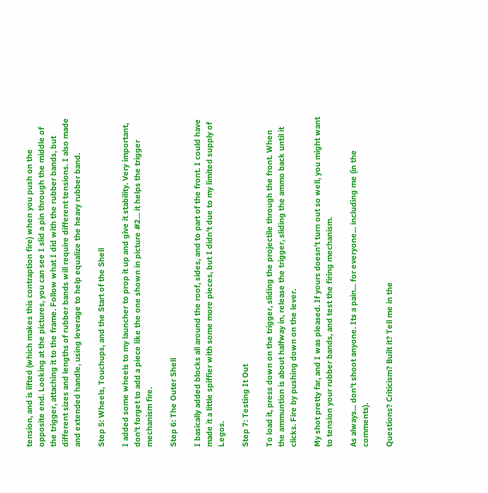tension, and is lifted (which makes this contraption fire) when you push on the opposite end. Looking at the pictures, you can see I slid a pin through the middle of the trigger, attaching it to the frame. Follow what I did with the rubber bands, but different sizes and lengths of rubber bands will require different tensions. I also made and extended handle, using leverage to help equalize the heavy rubber band.

Step 5: Wheels, Touchups, and the Start of the Shell

I added some wheels to my launcher to prop it up and give it stability. Very important, don't forget to add a piece like the one shown in picture #2... it helps the trigger mechanism fire.

Step 6: The Outer Shell

I basically added blocks all around the roof, sides, and to part of the front. I could have made it a little spiffier with some more pieces, but I didn't due to my limited supply of Legos.

Step 7: Testing It Out

To load it, press down on the trigger, sliding the projectile through the front. When the ammuntion is about halfway in, release the trigger, sliding the ammo back until it clicks. Fire by pushing down on the lever.

My shot pretty far, and I was pleased. If yours doesn't turn out so well, you might want to tension your rubber bands, and test the firing mechanism.

As always... don't shoot anyone. Its a pain... for everyone... including me (in the comments).

Questions? Criticism? Built it? Tell me in the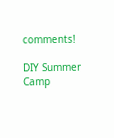comments!

DIY Summer Camp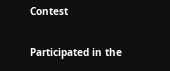Contest

Participated in the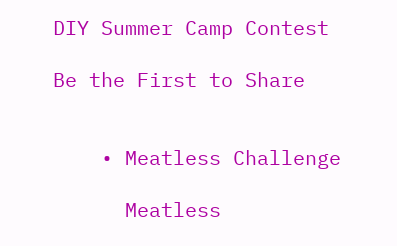DIY Summer Camp Contest

Be the First to Share


    • Meatless Challenge

      Meatless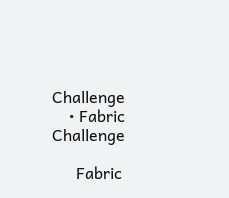Challenge
    • Fabric Challenge

      Fabric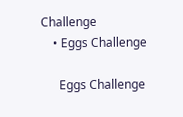Challenge
    • Eggs Challenge

      Eggs Challenge